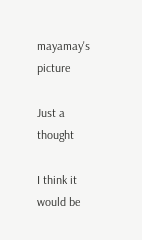mayamay's picture

Just a thought

I think it would be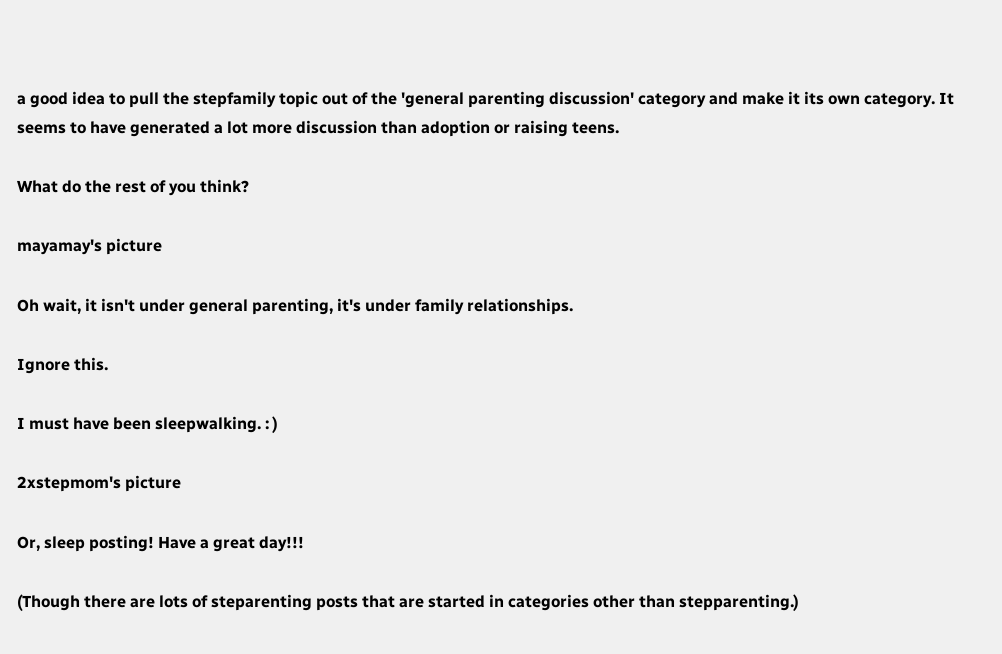a good idea to pull the stepfamily topic out of the 'general parenting discussion' category and make it its own category. It seems to have generated a lot more discussion than adoption or raising teens.

What do the rest of you think?

mayamay's picture

Oh wait, it isn't under general parenting, it's under family relationships.

Ignore this.

I must have been sleepwalking. : )

2xstepmom's picture

Or, sleep posting! Have a great day!!!

(Though there are lots of steparenting posts that are started in categories other than stepparenting.)